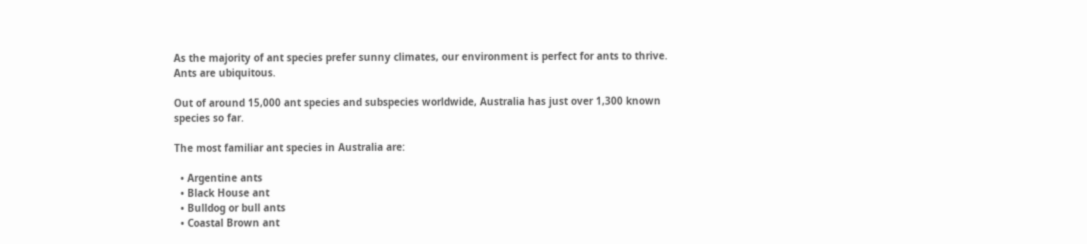As the majority of ant species prefer sunny climates, our environment is perfect for ants to thrive. Ants are ubiquitous.

Out of around 15,000 ant species and subspecies worldwide, Australia has just over 1,300 known species so far.

The most familiar ant species in Australia are:

  • Argentine ants
  • Black House ant
  • Bulldog or bull ants
  • Coastal Brown ant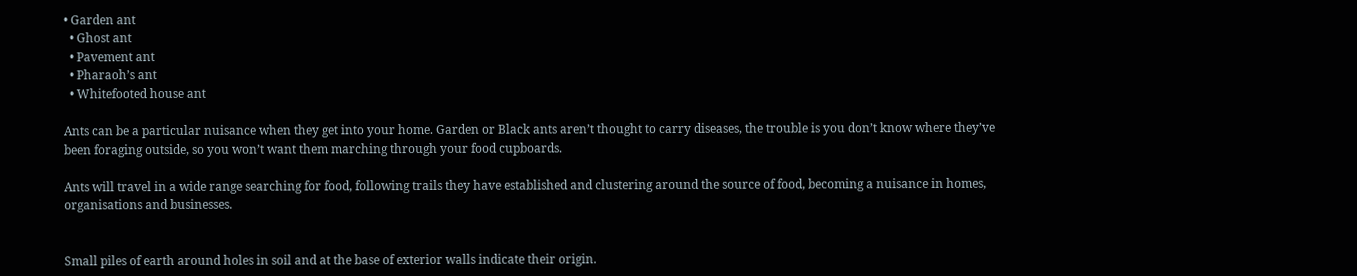• Garden ant
  • Ghost ant
  • Pavement ant
  • Pharaoh’s ant
  • Whitefooted house ant

Ants can be a particular nuisance when they get into your home. Garden or Black ants aren’t thought to carry diseases, the trouble is you don’t know where they’ve been foraging outside, so you won’t want them marching through your food cupboards.

Ants will travel in a wide range searching for food, following trails they have established and clustering around the source of food, becoming a nuisance in homes, organisations and businesses.


Small piles of earth around holes in soil and at the base of exterior walls indicate their origin.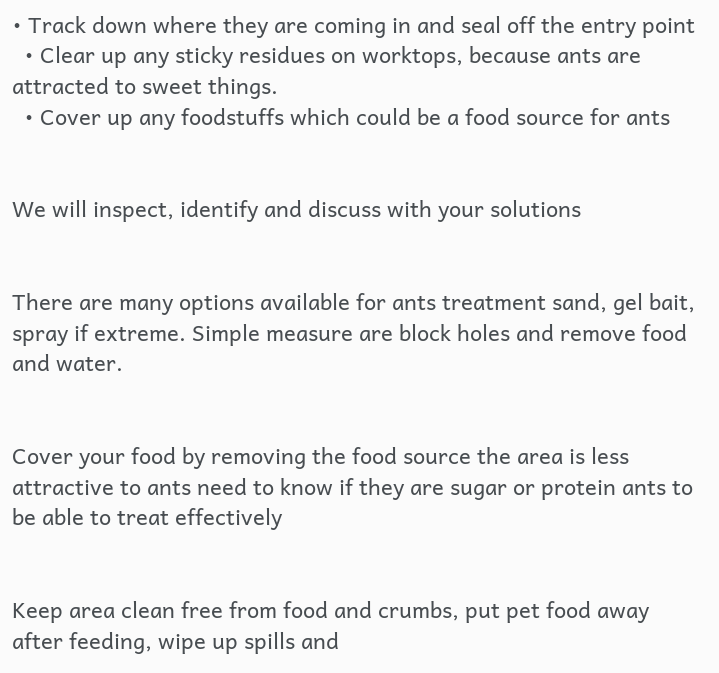• Track down where they are coming in and seal off the entry point
  • Clear up any sticky residues on worktops, because ants are attracted to sweet things.
  • Cover up any foodstuffs which could be a food source for ants


We will inspect, identify and discuss with your solutions


There are many options available for ants treatment sand, gel bait, spray if extreme. Simple measure are block holes and remove food and water.


Cover your food by removing the food source the area is less attractive to ants need to know if they are sugar or protein ants to be able to treat effectively


Keep area clean free from food and crumbs, put pet food away after feeding, wipe up spills and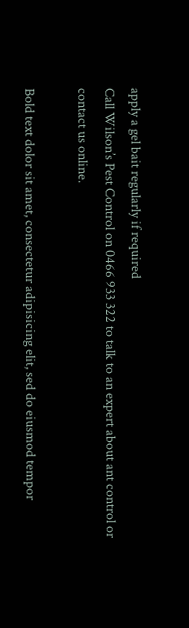apply a gel bait regularly if required
Call Wilson’s Pest Control on 0466 933 322 to talk to an expert about ant control or contact us online.

Bold text dolor sit amet, consectetur adipisicing elit, sed do eiusmod tempor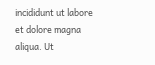incididunt ut labore et dolore magna aliqua. Ut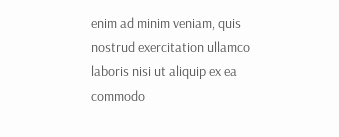enim ad minim veniam, quis nostrud exercitation ullamco laboris nisi ut aliquip ex ea commodo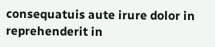consequatuis aute irure dolor in reprehenderit in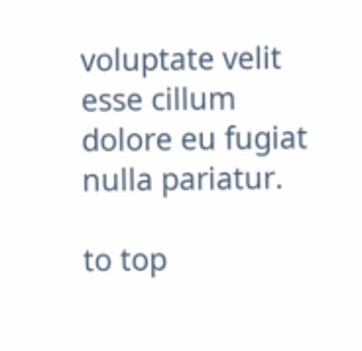voluptate velit esse cillum dolore eu fugiat nulla pariatur.

to top